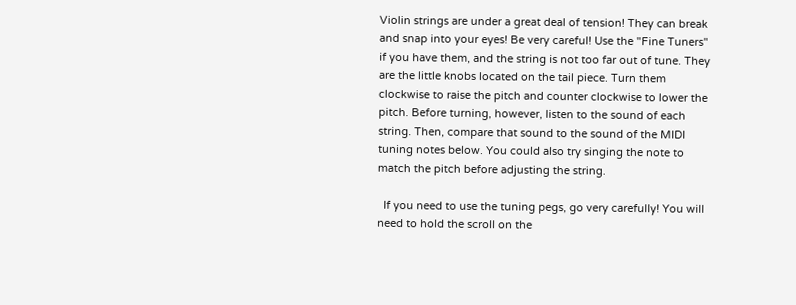Violin strings are under a great deal of tension! They can break and snap into your eyes! Be very careful! Use the "Fine Tuners" if you have them, and the string is not too far out of tune. They are the little knobs located on the tail piece. Turn them clockwise to raise the pitch and counter clockwise to lower the pitch. Before turning, however, listen to the sound of each string. Then, compare that sound to the sound of the MIDI tuning notes below. You could also try singing the note to match the pitch before adjusting the string.

  If you need to use the tuning pegs, go very carefully! You will need to hold the scroll on the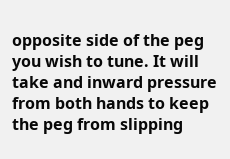opposite side of the peg you wish to tune. It will take and inward pressure from both hands to keep the peg from slipping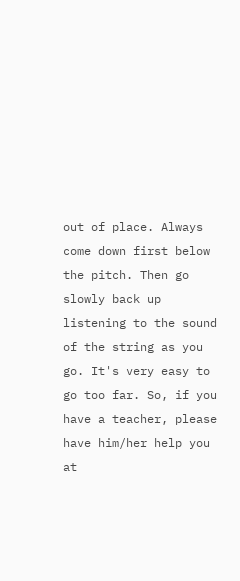out of place. Always come down first below the pitch. Then go slowly back up listening to the sound of the string as you go. It's very easy to go too far. So, if you have a teacher, please have him/her help you at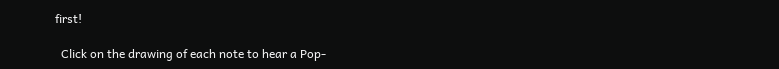first!

  Click on the drawing of each note to hear a Pop-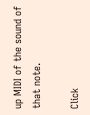up MIDI of the sound of that note.

Click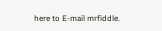here to E-mail mrfiddle.